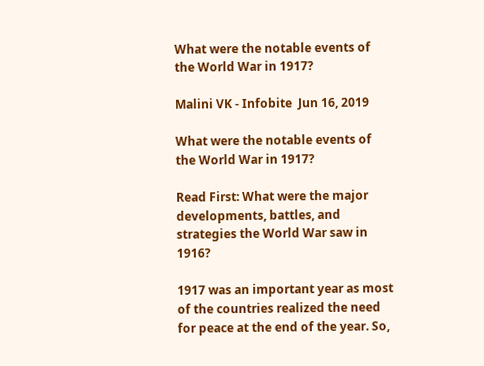What were the notable events of the World War in 1917?

Malini VK - Infobite  Jun 16, 2019

What were the notable events of the World War in 1917?

Read First: What were the major developments, battles, and strategies the World War saw in 1916?

1917 was an important year as most of the countries realized the need for peace at the end of the year. So,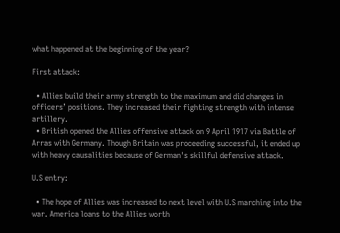what happened at the beginning of the year?

First attack:

  • Allies build their army strength to the maximum and did changes in officers’ positions. They increased their fighting strength with intense artillery.
  • British opened the Allies offensive attack on 9 April 1917 via Battle of Arras with Germany. Though Britain was proceeding successful, it ended up with heavy causalities because of German's skillful defensive attack.

U.S entry:

  • The hope of Allies was increased to next level with U.S marching into the war. America loans to the Allies worth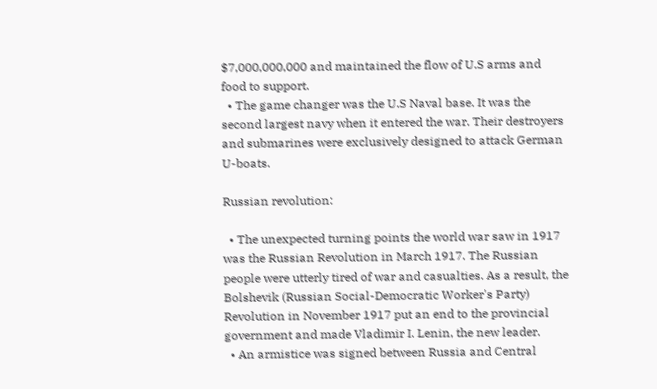$7,000,000,000 and maintained the flow of U.S arms and food to support.
  • The game changer was the U.S Naval base. It was the second largest navy when it entered the war. Their destroyers and submarines were exclusively designed to attack German U-boats.

Russian revolution:

  • The unexpected turning points the world war saw in 1917 was the Russian Revolution in March 1917. The Russian people were utterly tired of war and casualties. As a result, the Bolshevik (Russian Social-Democratic Worker's Party) Revolution in November 1917 put an end to the provincial government and made Vladimir I. Lenin, the new leader.
  • An armistice was signed between Russia and Central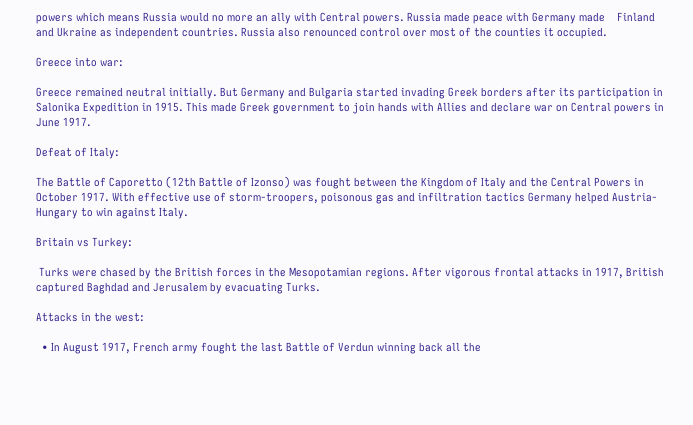powers which means Russia would no more an ally with Central powers. Russia made peace with Germany made    Finland and Ukraine as independent countries. Russia also renounced control over most of the counties it occupied.

Greece into war:

Greece remained neutral initially. But Germany and Bulgaria started invading Greek borders after its participation in Salonika Expedition in 1915. This made Greek government to join hands with Allies and declare war on Central powers in June 1917.

Defeat of Italy:

The Battle of Caporetto (12th Battle of Izonso) was fought between the Kingdom of Italy and the Central Powers in October 1917. With effective use of storm-troopers, poisonous gas and infiltration tactics Germany helped Austria-Hungary to win against Italy.

Britain vs Turkey:

 Turks were chased by the British forces in the Mesopotamian regions. After vigorous frontal attacks in 1917, British captured Baghdad and Jerusalem by evacuating Turks.

Attacks in the west:

  • In August 1917, French army fought the last Battle of Verdun winning back all the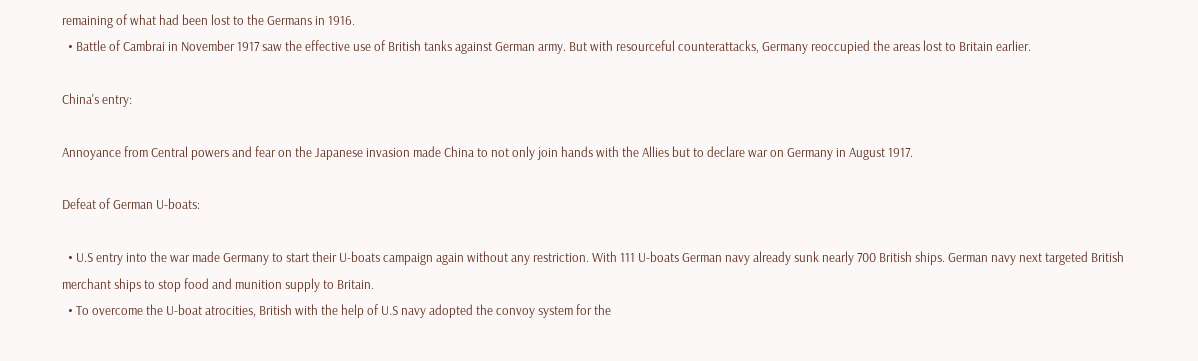remaining of what had been lost to the Germans in 1916.
  • Battle of Cambrai in November 1917 saw the effective use of British tanks against German army. But with resourceful counterattacks, Germany reoccupied the areas lost to Britain earlier.

China's entry:

Annoyance from Central powers and fear on the Japanese invasion made China to not only join hands with the Allies but to declare war on Germany in August 1917.

Defeat of German U-boats:

  • U.S entry into the war made Germany to start their U-boats campaign again without any restriction. With 111 U-boats German navy already sunk nearly 700 British ships. German navy next targeted British merchant ships to stop food and munition supply to Britain.
  • To overcome the U-boat atrocities, British with the help of U.S navy adopted the convoy system for the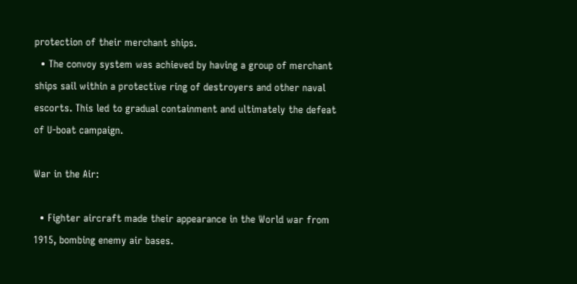protection of their merchant ships.
  • The convoy system was achieved by having a group of merchant ships sail within a protective ring of destroyers and other naval escorts. This led to gradual containment and ultimately the defeat of U-boat campaign.

War in the Air:

  • Fighter aircraft made their appearance in the World war from 1915, bombing enemy air bases.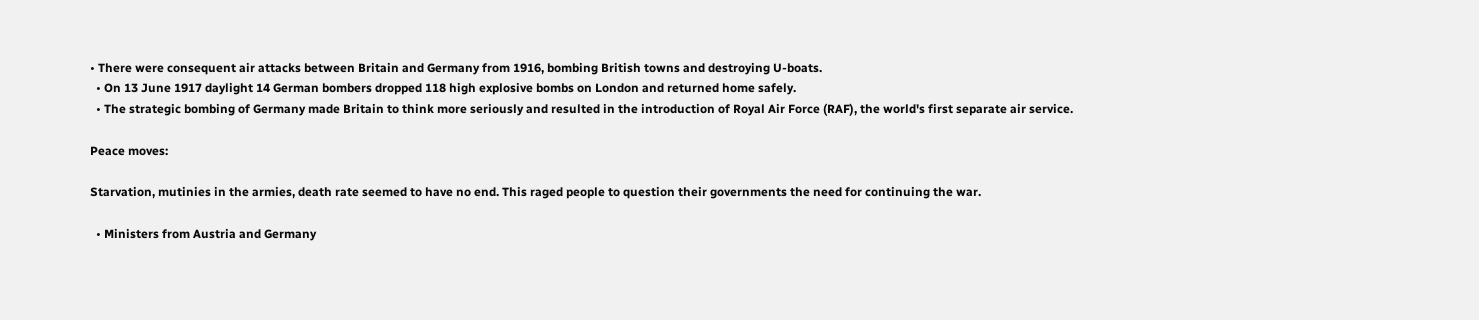• There were consequent air attacks between Britain and Germany from 1916, bombing British towns and destroying U-boats.
  • On 13 June 1917 daylight 14 German bombers dropped 118 high explosive bombs on London and returned home safely.
  • The strategic bombing of Germany made Britain to think more seriously and resulted in the introduction of Royal Air Force (RAF), the world's first separate air service.

Peace moves:

Starvation, mutinies in the armies, death rate seemed to have no end. This raged people to question their governments the need for continuing the war.

  • Ministers from Austria and Germany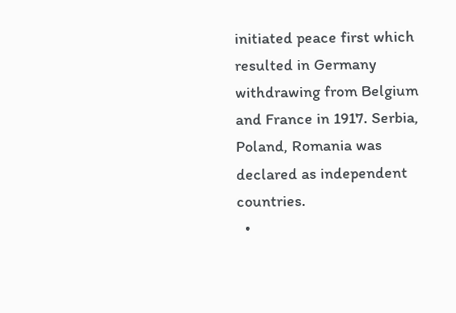initiated peace first which resulted in Germany withdrawing from Belgium and France in 1917. Serbia, Poland, Romania was declared as independent countries.
  •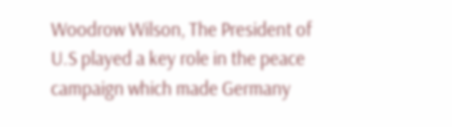Woodrow Wilson, The President of U.S played a key role in the peace campaign which made Germany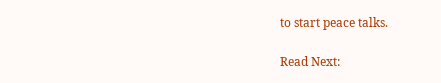to start peace talks.

Read Next: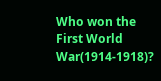Who won the First World War(1914-1918)?